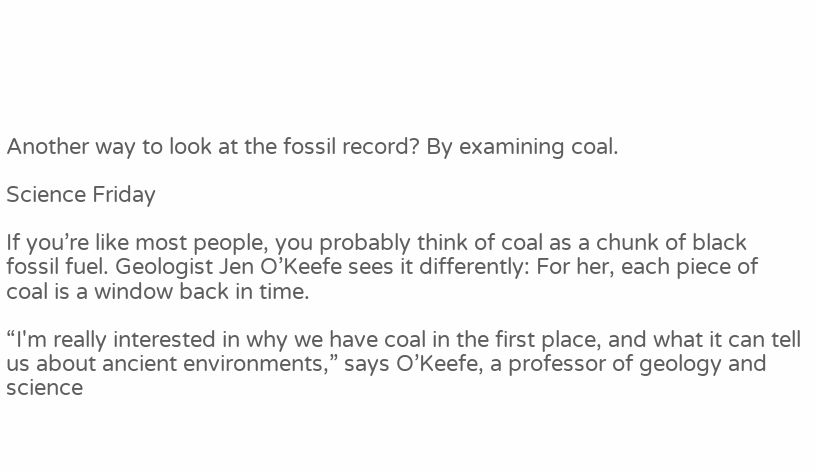Another way to look at the fossil record? By examining coal.

Science Friday

If you’re like most people, you probably think of coal as a chunk of black fossil fuel. Geologist Jen O’Keefe sees it differently: For her, each piece of coal is a window back in time.

“I'm really interested in why we have coal in the first place, and what it can tell us about ancient environments,” says O’Keefe, a professor of geology and science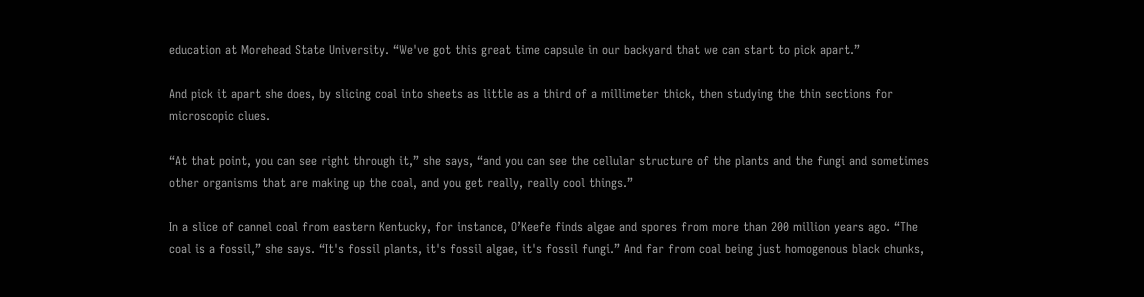education at Morehead State University. “We've got this great time capsule in our backyard that we can start to pick apart.”

And pick it apart she does, by slicing coal into sheets as little as a third of a millimeter thick, then studying the thin sections for microscopic clues.

“At that point, you can see right through it,” she says, “and you can see the cellular structure of the plants and the fungi and sometimes other organisms that are making up the coal, and you get really, really cool things.”

In a slice of cannel coal from eastern Kentucky, for instance, O’Keefe finds algae and spores from more than 200 million years ago. “The coal is a fossil,” she says. “It's fossil plants, it's fossil algae, it's fossil fungi.” And far from coal being just homogenous black chunks,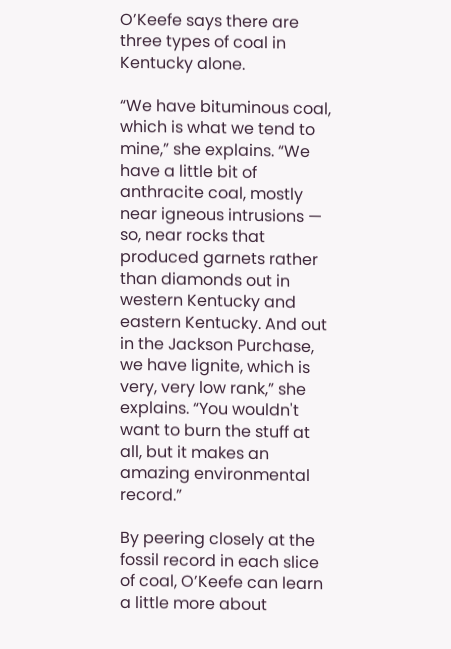O’Keefe says there are three types of coal in Kentucky alone.

“We have bituminous coal, which is what we tend to mine,” she explains. “We have a little bit of anthracite coal, mostly near igneous intrusions — so, near rocks that produced garnets rather than diamonds out in western Kentucky and eastern Kentucky. And out in the Jackson Purchase, we have lignite, which is very, very low rank,” she explains. “You wouldn't want to burn the stuff at all, but it makes an amazing environmental record.”

By peering closely at the fossil record in each slice of coal, O’Keefe can learn a little more about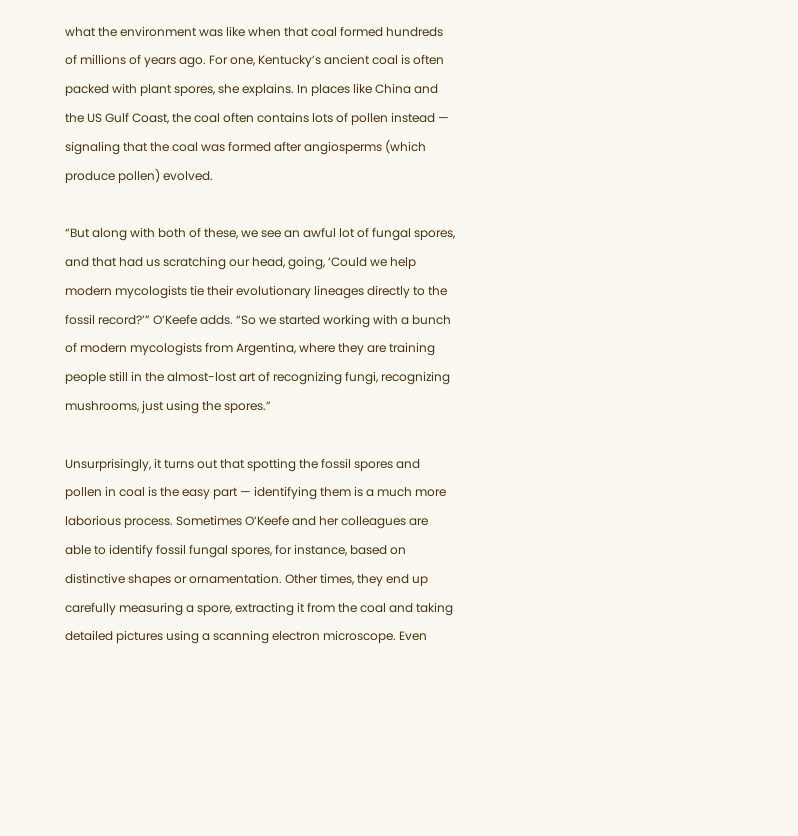what the environment was like when that coal formed hundreds of millions of years ago. For one, Kentucky’s ancient coal is often packed with plant spores, she explains. In places like China and the US Gulf Coast, the coal often contains lots of pollen instead — signaling that the coal was formed after angiosperms (which produce pollen) evolved.

“But along with both of these, we see an awful lot of fungal spores, and that had us scratching our head, going, ‘Could we help modern mycologists tie their evolutionary lineages directly to the fossil record?’” O’Keefe adds. “So we started working with a bunch of modern mycologists from Argentina, where they are training people still in the almost-lost art of recognizing fungi, recognizing mushrooms, just using the spores.”

Unsurprisingly, it turns out that spotting the fossil spores and pollen in coal is the easy part — identifying them is a much more laborious process. Sometimes O’Keefe and her colleagues are able to identify fossil fungal spores, for instance, based on distinctive shapes or ornamentation. Other times, they end up carefully measuring a spore, extracting it from the coal and taking detailed pictures using a scanning electron microscope. Even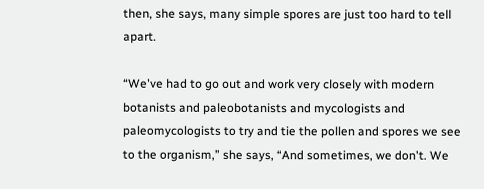then, she says, many simple spores are just too hard to tell apart.

“We've had to go out and work very closely with modern botanists and paleobotanists and mycologists and paleomycologists to try and tie the pollen and spores we see to the organism,” she says, “And sometimes, we don't. We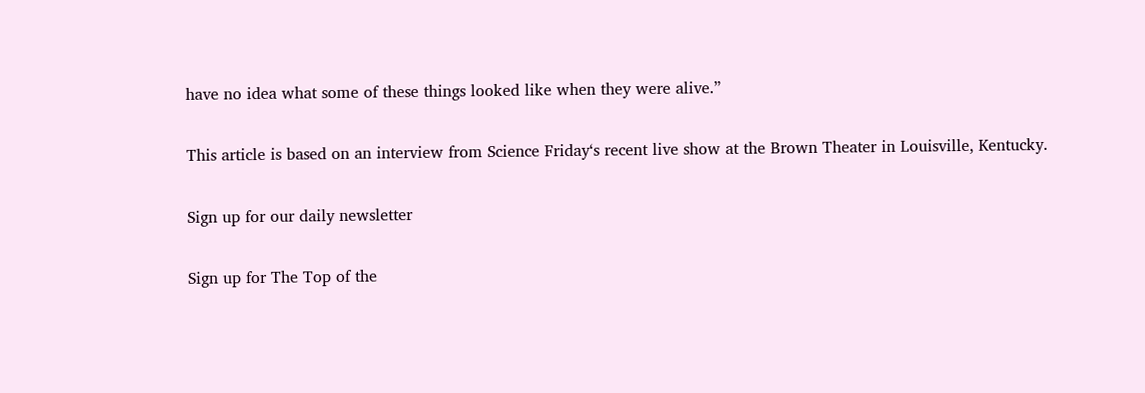have no idea what some of these things looked like when they were alive.”

This article is based on an interview from Science Friday‘s recent live show at the Brown Theater in Louisville, Kentucky.

Sign up for our daily newsletter

Sign up for The Top of the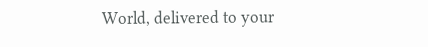World, delivered to your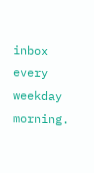inbox every weekday morning.